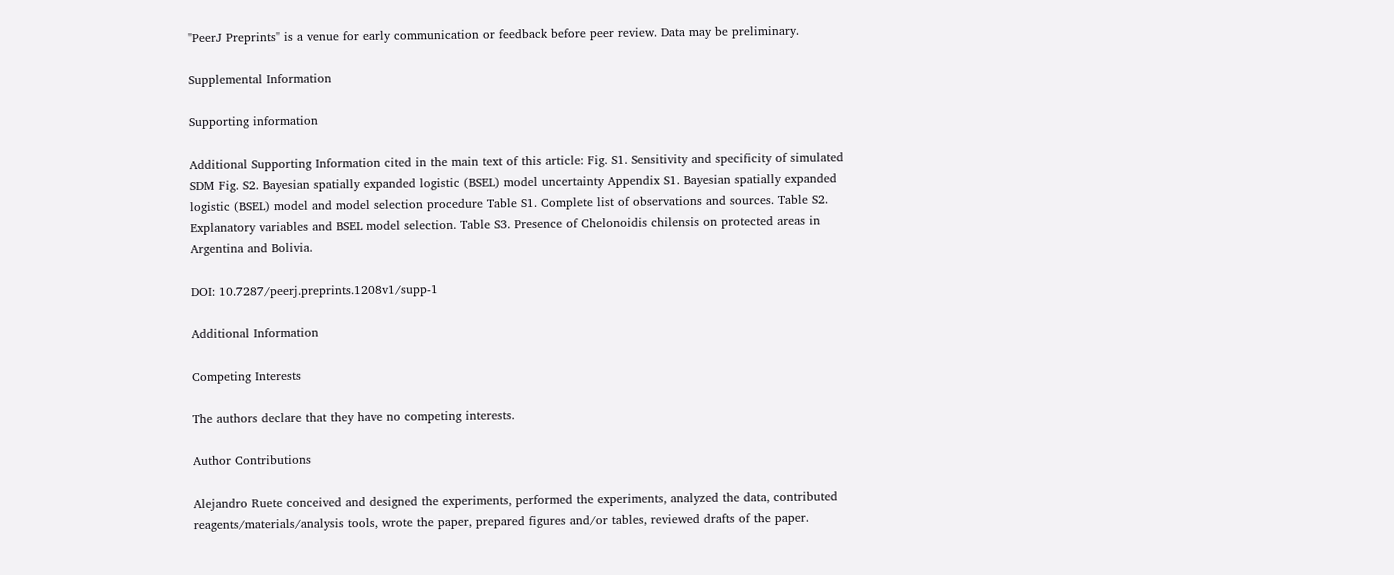"PeerJ Preprints" is a venue for early communication or feedback before peer review. Data may be preliminary.

Supplemental Information

Supporting information

Additional Supporting Information cited in the main text of this article: Fig. S1. Sensitivity and specificity of simulated SDM Fig. S2. Bayesian spatially expanded logistic (BSEL) model uncertainty Appendix S1. Bayesian spatially expanded logistic (BSEL) model and model selection procedure Table S1. Complete list of observations and sources. Table S2. Explanatory variables and BSEL model selection. Table S3. Presence of Chelonoidis chilensis on protected areas in Argentina and Bolivia.

DOI: 10.7287/peerj.preprints.1208v1/supp-1

Additional Information

Competing Interests

The authors declare that they have no competing interests.

Author Contributions

Alejandro Ruete conceived and designed the experiments, performed the experiments, analyzed the data, contributed reagents/materials/analysis tools, wrote the paper, prepared figures and/or tables, reviewed drafts of the paper.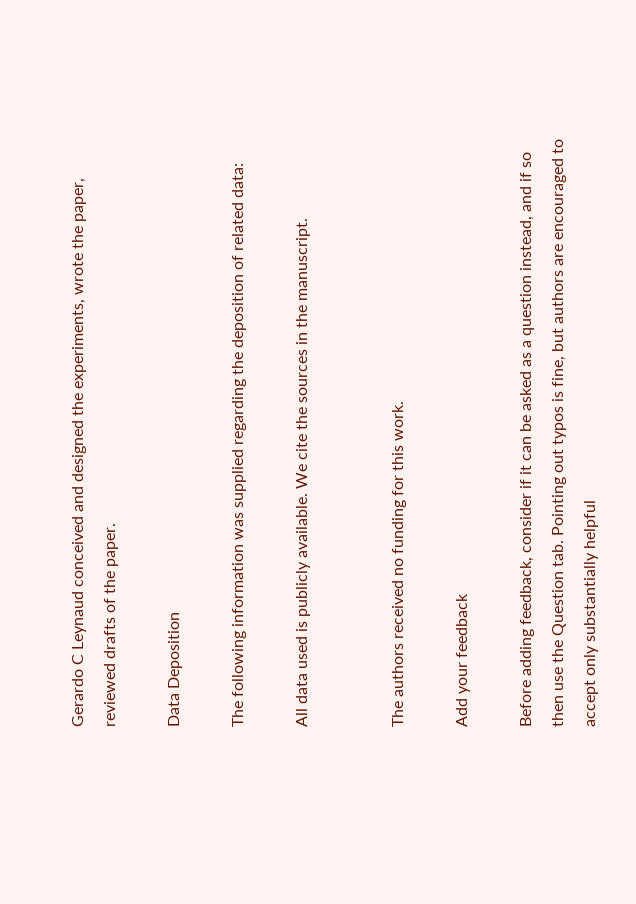Gerardo C Leynaud conceived and designed the experiments, wrote the paper, reviewed drafts of the paper.

Data Deposition

The following information was supplied regarding the deposition of related data:

All data used is publicly available. We cite the sources in the manuscript.


The authors received no funding for this work.

Add your feedback

Before adding feedback, consider if it can be asked as a question instead, and if so then use the Question tab. Pointing out typos is fine, but authors are encouraged to accept only substantially helpful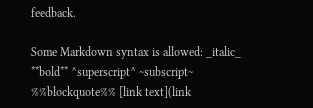feedback.

Some Markdown syntax is allowed: _italic_ **bold** ^superscript^ ~subscript~ %%blockquote%% [link text](link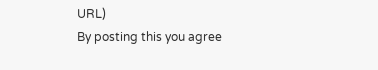URL)
By posting this you agree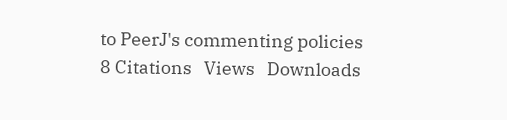to PeerJ's commenting policies
8 Citations   Views   Downloads